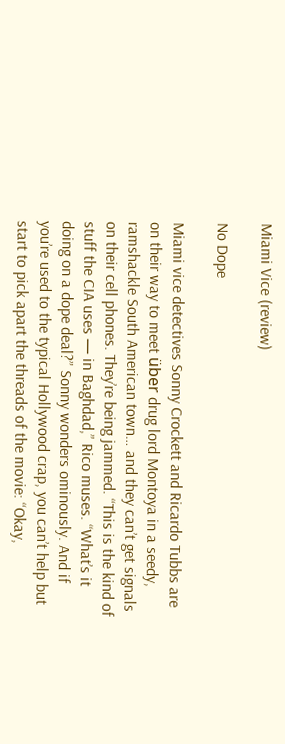Miami Vice (review)

No Dope

Miami vice detectives Sonny Crockett and Ricardo Tubbs are on their way to meet über drug lord Montoya in a seedy, ramshackle South American town… and they can’t get signals on their cell phones. They’re being jammed. “This is the kind of stuff the CIA uses — in Baghdad,” Rico muses. “What’s it doing on a dope deal?” Sonny wonders ominously. And if you’re used to the typical Hollywood crap, you can’t help but start to pick apart the threads of the movie: “Okay,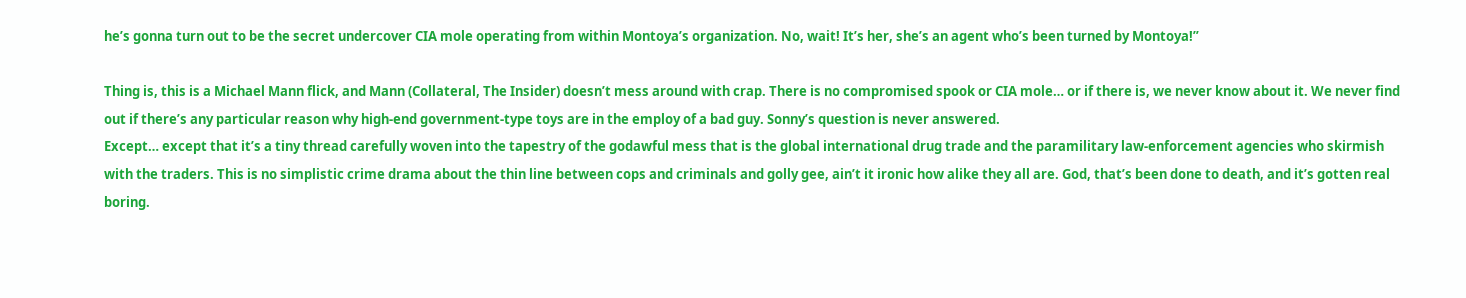he’s gonna turn out to be the secret undercover CIA mole operating from within Montoya’s organization. No, wait! It’s her, she’s an agent who’s been turned by Montoya!”

Thing is, this is a Michael Mann flick, and Mann (Collateral, The Insider) doesn’t mess around with crap. There is no compromised spook or CIA mole… or if there is, we never know about it. We never find out if there’s any particular reason why high-end government-type toys are in the employ of a bad guy. Sonny’s question is never answered.
Except… except that it’s a tiny thread carefully woven into the tapestry of the godawful mess that is the global international drug trade and the paramilitary law-enforcement agencies who skirmish with the traders. This is no simplistic crime drama about the thin line between cops and criminals and golly gee, ain’t it ironic how alike they all are. God, that’s been done to death, and it’s gotten real boring.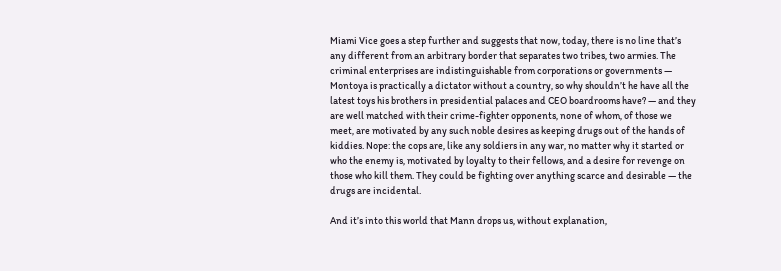Miami Vice goes a step further and suggests that now, today, there is no line that’s any different from an arbitrary border that separates two tribes, two armies. The criminal enterprises are indistinguishable from corporations or governments — Montoya is practically a dictator without a country, so why shouldn’t he have all the latest toys his brothers in presidential palaces and CEO boardrooms have? — and they are well matched with their crime-fighter opponents, none of whom, of those we meet, are motivated by any such noble desires as keeping drugs out of the hands of kiddies. Nope: the cops are, like any soldiers in any war, no matter why it started or who the enemy is, motivated by loyalty to their fellows, and a desire for revenge on those who kill them. They could be fighting over anything scarce and desirable — the drugs are incidental.

And it’s into this world that Mann drops us, without explanation,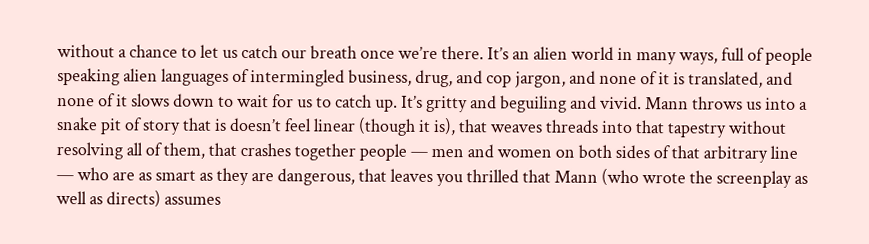without a chance to let us catch our breath once we’re there. It’s an alien world in many ways, full of people speaking alien languages of intermingled business, drug, and cop jargon, and none of it is translated, and none of it slows down to wait for us to catch up. It’s gritty and beguiling and vivid. Mann throws us into a snake pit of story that is doesn’t feel linear (though it is), that weaves threads into that tapestry without resolving all of them, that crashes together people — men and women on both sides of that arbitrary line — who are as smart as they are dangerous, that leaves you thrilled that Mann (who wrote the screenplay as well as directs) assumes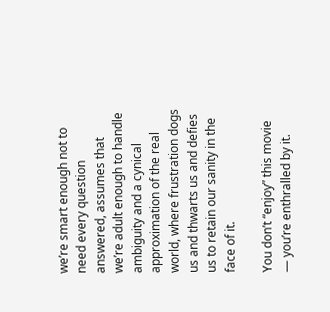we’re smart enough not to need every question answered, assumes that we’re adult enough to handle ambiguity and a cynical approximation of the real world, where frustration dogs us and thwarts us and defies us to retain our sanity in the face of it.

You don’t “enjoy” this movie — you’re enthralled by it.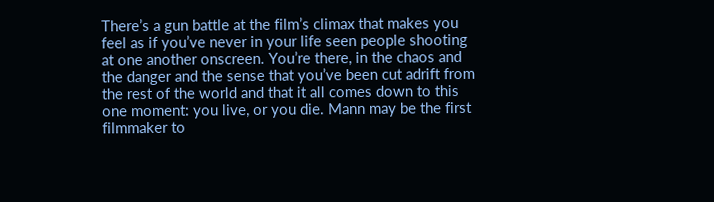There’s a gun battle at the film’s climax that makes you feel as if you’ve never in your life seen people shooting at one another onscreen. You’re there, in the chaos and the danger and the sense that you’ve been cut adrift from the rest of the world and that it all comes down to this one moment: you live, or you die. Mann may be the first filmmaker to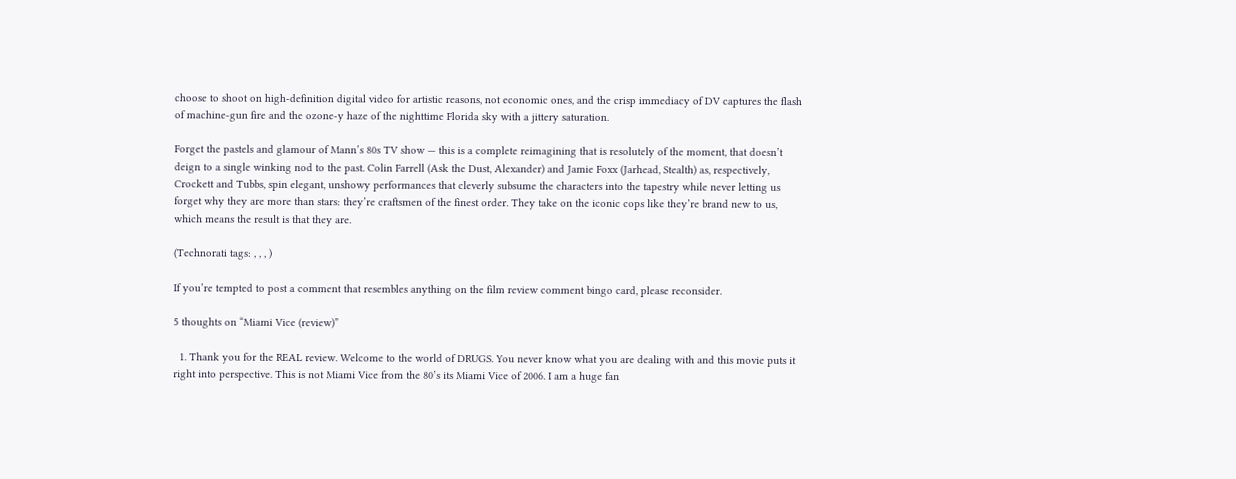choose to shoot on high-definition digital video for artistic reasons, not economic ones, and the crisp immediacy of DV captures the flash of machine-gun fire and the ozone-y haze of the nighttime Florida sky with a jittery saturation.

Forget the pastels and glamour of Mann’s 80s TV show — this is a complete reimagining that is resolutely of the moment, that doesn’t deign to a single winking nod to the past. Colin Farrell (Ask the Dust, Alexander) and Jamie Foxx (Jarhead, Stealth) as, respectively, Crockett and Tubbs, spin elegant, unshowy performances that cleverly subsume the characters into the tapestry while never letting us forget why they are more than stars: they’re craftsmen of the finest order. They take on the iconic cops like they’re brand new to us, which means the result is that they are.

(Technorati tags: , , , )

If you’re tempted to post a comment that resembles anything on the film review comment bingo card, please reconsider.

5 thoughts on “Miami Vice (review)”

  1. Thank you for the REAL review. Welcome to the world of DRUGS. You never know what you are dealing with and this movie puts it right into perspective. This is not Miami Vice from the 80’s its Miami Vice of 2006. I am a huge fan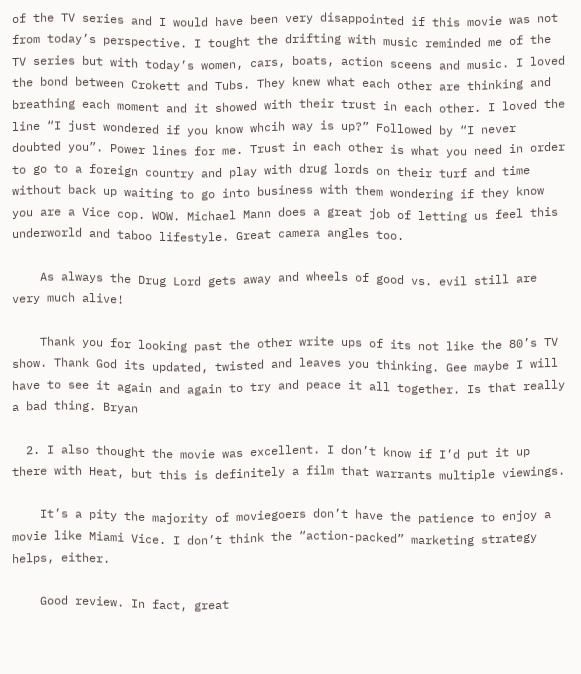of the TV series and I would have been very disappointed if this movie was not from today’s perspective. I tought the drifting with music reminded me of the TV series but with today’s women, cars, boats, action sceens and music. I loved the bond between Crokett and Tubs. They knew what each other are thinking and breathing each moment and it showed with their trust in each other. I loved the line “I just wondered if you know whcih way is up?” Followed by “I never doubted you”. Power lines for me. Trust in each other is what you need in order to go to a foreign country and play with drug lords on their turf and time without back up waiting to go into business with them wondering if they know you are a Vice cop. WOW. Michael Mann does a great job of letting us feel this underworld and taboo lifestyle. Great camera angles too.

    As always the Drug Lord gets away and wheels of good vs. evil still are very much alive!

    Thank you for looking past the other write ups of its not like the 80’s TV show. Thank God its updated, twisted and leaves you thinking. Gee maybe I will have to see it again and again to try and peace it all together. Is that really a bad thing. Bryan

  2. I also thought the movie was excellent. I don’t know if I’d put it up there with Heat, but this is definitely a film that warrants multiple viewings.

    It’s a pity the majority of moviegoers don’t have the patience to enjoy a movie like Miami Vice. I don’t think the “action-packed” marketing strategy helps, either.

    Good review. In fact, great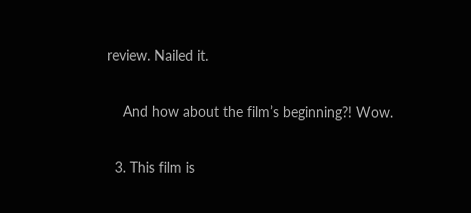review. Nailed it.

    And how about the film’s beginning?! Wow.

  3. This film is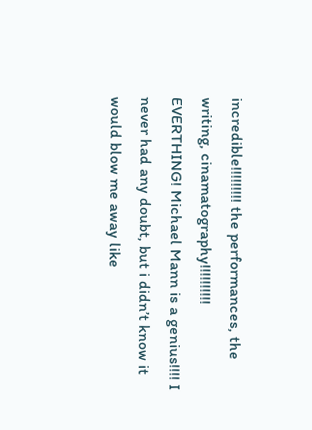incredible!!!!!!!!! the performances, the writing, cinamatography!!!!!!!!!! EVERTHING! Michael Mann is a genius!!!! I never had any doubt, but i didn’t know it would blow me away like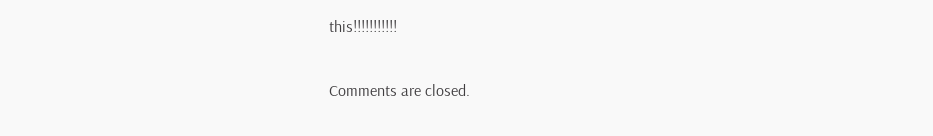this!!!!!!!!!!!

Comments are closed.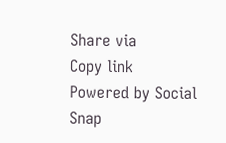Share via
Copy link
Powered by Social Snap